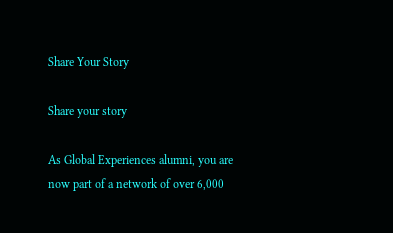Share Your Story

Share your story

As Global Experiences alumni, you are now part of a network of over 6,000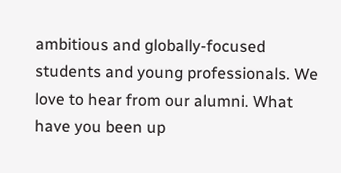ambitious and globally-focused students and young professionals. We love to hear from our alumni. What have you been up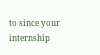to since your internship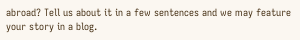abroad? Tell us about it in a few sentences and we may feature your story in a blog.